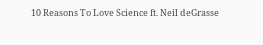10 Reasons To Love Science ft. Neil deGrasse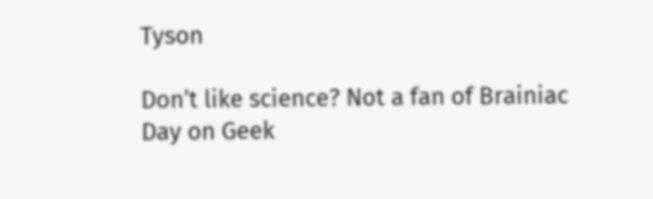Tyson

Don’t like science? Not a fan of Brainiac Day on Geek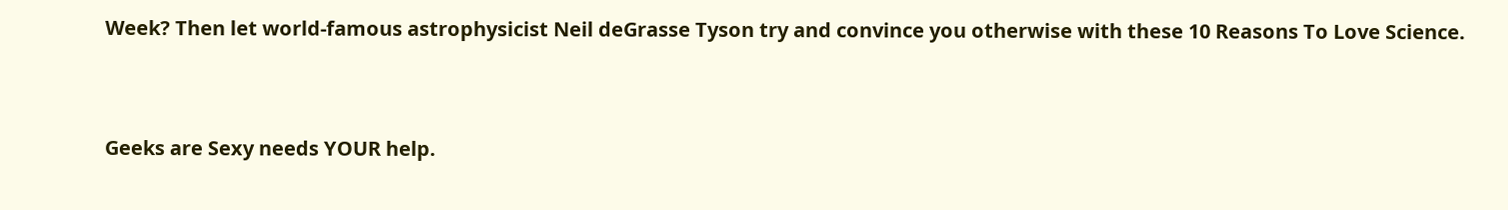Week? Then let world-famous astrophysicist Neil deGrasse Tyson try and convince you otherwise with these 10 Reasons To Love Science.


Geeks are Sexy needs YOUR help.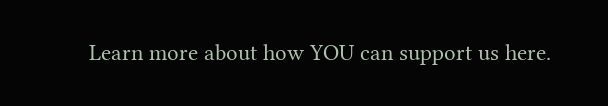Learn more about how YOU can support us here.